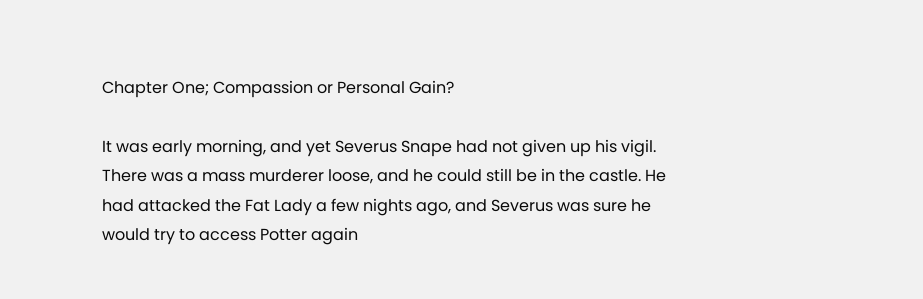Chapter One; Compassion or Personal Gain?

It was early morning, and yet Severus Snape had not given up his vigil. There was a mass murderer loose, and he could still be in the castle. He had attacked the Fat Lady a few nights ago, and Severus was sure he would try to access Potter again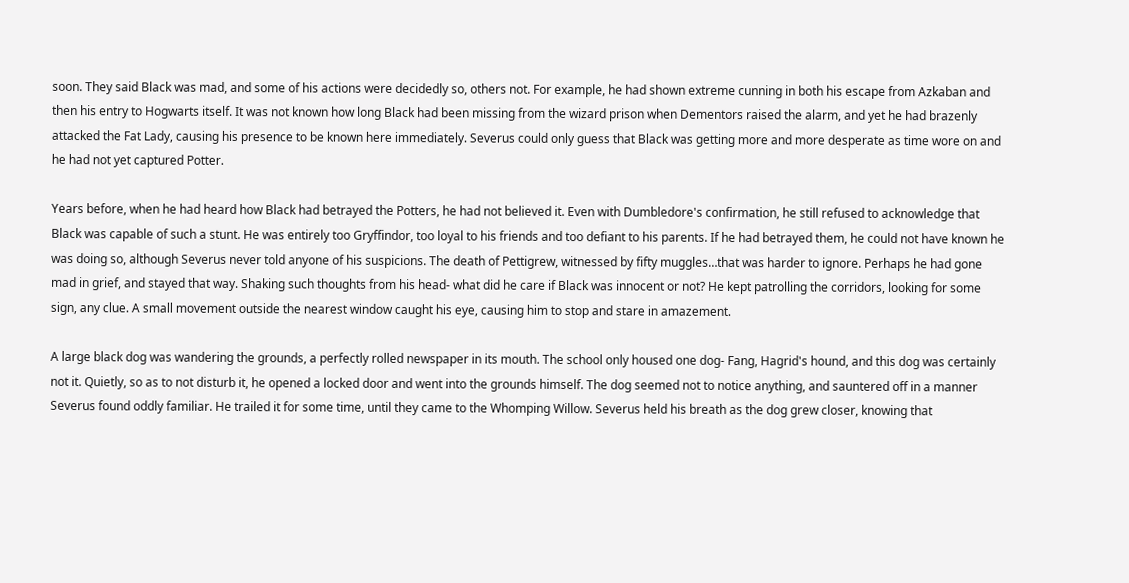soon. They said Black was mad, and some of his actions were decidedly so, others not. For example, he had shown extreme cunning in both his escape from Azkaban and then his entry to Hogwarts itself. It was not known how long Black had been missing from the wizard prison when Dementors raised the alarm, and yet he had brazenly attacked the Fat Lady, causing his presence to be known here immediately. Severus could only guess that Black was getting more and more desperate as time wore on and he had not yet captured Potter.

Years before, when he had heard how Black had betrayed the Potters, he had not believed it. Even with Dumbledore's confirmation, he still refused to acknowledge that Black was capable of such a stunt. He was entirely too Gryffindor, too loyal to his friends and too defiant to his parents. If he had betrayed them, he could not have known he was doing so, although Severus never told anyone of his suspicions. The death of Pettigrew, witnessed by fifty muggles…that was harder to ignore. Perhaps he had gone mad in grief, and stayed that way. Shaking such thoughts from his head- what did he care if Black was innocent or not? He kept patrolling the corridors, looking for some sign, any clue. A small movement outside the nearest window caught his eye, causing him to stop and stare in amazement.

A large black dog was wandering the grounds, a perfectly rolled newspaper in its mouth. The school only housed one dog- Fang, Hagrid's hound, and this dog was certainly not it. Quietly, so as to not disturb it, he opened a locked door and went into the grounds himself. The dog seemed not to notice anything, and sauntered off in a manner Severus found oddly familiar. He trailed it for some time, until they came to the Whomping Willow. Severus held his breath as the dog grew closer, knowing that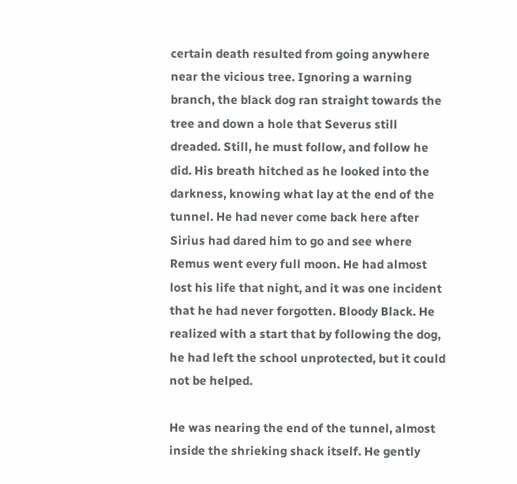certain death resulted from going anywhere near the vicious tree. Ignoring a warning branch, the black dog ran straight towards the tree and down a hole that Severus still dreaded. Still, he must follow, and follow he did. His breath hitched as he looked into the darkness, knowing what lay at the end of the tunnel. He had never come back here after Sirius had dared him to go and see where Remus went every full moon. He had almost lost his life that night, and it was one incident that he had never forgotten. Bloody Black. He realized with a start that by following the dog, he had left the school unprotected, but it could not be helped.

He was nearing the end of the tunnel, almost inside the shrieking shack itself. He gently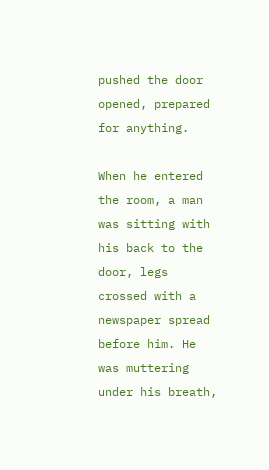pushed the door opened, prepared for anything.

When he entered the room, a man was sitting with his back to the door, legs crossed with a newspaper spread before him. He was muttering under his breath,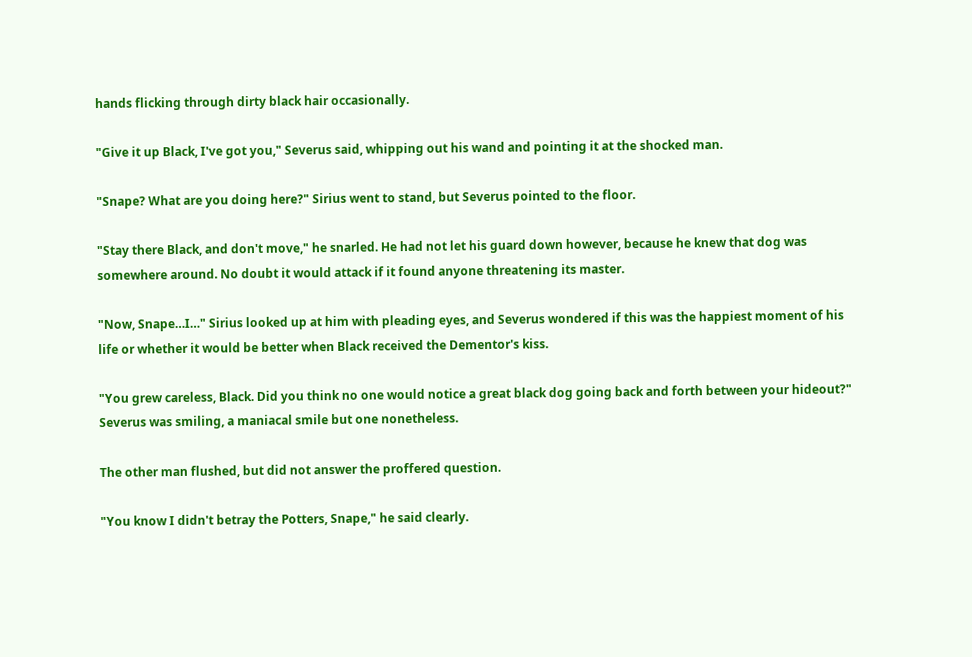hands flicking through dirty black hair occasionally.

"Give it up Black, I've got you," Severus said, whipping out his wand and pointing it at the shocked man.

"Snape? What are you doing here?" Sirius went to stand, but Severus pointed to the floor.

"Stay there Black, and don't move," he snarled. He had not let his guard down however, because he knew that dog was somewhere around. No doubt it would attack if it found anyone threatening its master.

"Now, Snape…I…" Sirius looked up at him with pleading eyes, and Severus wondered if this was the happiest moment of his life or whether it would be better when Black received the Dementor's kiss.

"You grew careless, Black. Did you think no one would notice a great black dog going back and forth between your hideout?" Severus was smiling, a maniacal smile but one nonetheless.

The other man flushed, but did not answer the proffered question.

"You know I didn't betray the Potters, Snape," he said clearly.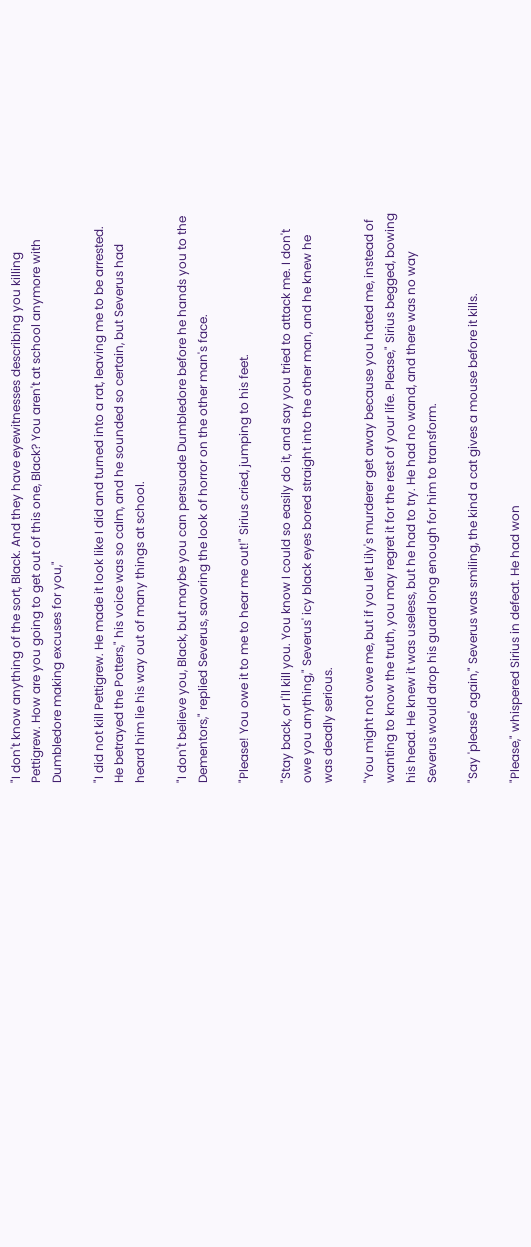"I don't know anything of the sort, Black. And they have eyewitnesses describing you killing Pettigrew. How are you going to get out of this one, Black? You aren't at school anymore with Dumbledore making excuses for you,"

"I did not kill Pettigrew. He made it look like I did and turned into a rat, leaving me to be arrested. He betrayed the Potters," his voice was so calm, and he sounded so certain, but Severus had heard him lie his way out of many things at school.

"I don't believe you, Black, but maybe you can persuade Dumbledore before he hands you to the Dementors," replied Severus, savoring the look of horror on the other man's face.

"Please! You owe it to me to hear me out!" Sirius cried, jumping to his feet.

"Stay back, or I'll kill you. You know I could so easily do it, and say you tried to attack me. I don't owe you anything," Severus' icy black eyes bored straight into the other man, and he knew he was deadly serious.

"You might not owe me, but if you let Lily's murderer get away because you hated me, instead of wanting to know the truth, you may regret it for the rest of your life. Please," Sirius begged, bowing his head. He knew it was useless, but he had to try. He had no wand, and there was no way Severus would drop his guard long enough for him to transform.

"Say 'please' again," Severus was smiling, the kind a cat gives a mouse before it kills.

"Please," whispered Sirius in defeat. He had won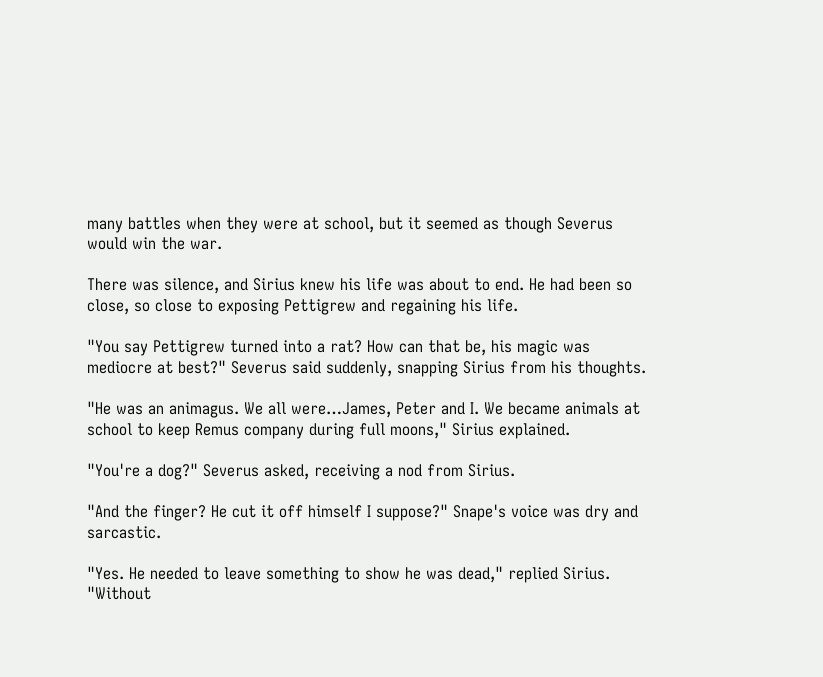many battles when they were at school, but it seemed as though Severus would win the war.

There was silence, and Sirius knew his life was about to end. He had been so close, so close to exposing Pettigrew and regaining his life.

"You say Pettigrew turned into a rat? How can that be, his magic was mediocre at best?" Severus said suddenly, snapping Sirius from his thoughts.

"He was an animagus. We all were…James, Peter and I. We became animals at school to keep Remus company during full moons," Sirius explained.

"You're a dog?" Severus asked, receiving a nod from Sirius.

"And the finger? He cut it off himself I suppose?" Snape's voice was dry and sarcastic.

"Yes. He needed to leave something to show he was dead," replied Sirius. "Without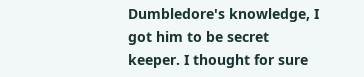Dumbledore's knowledge, I got him to be secret keeper. I thought for sure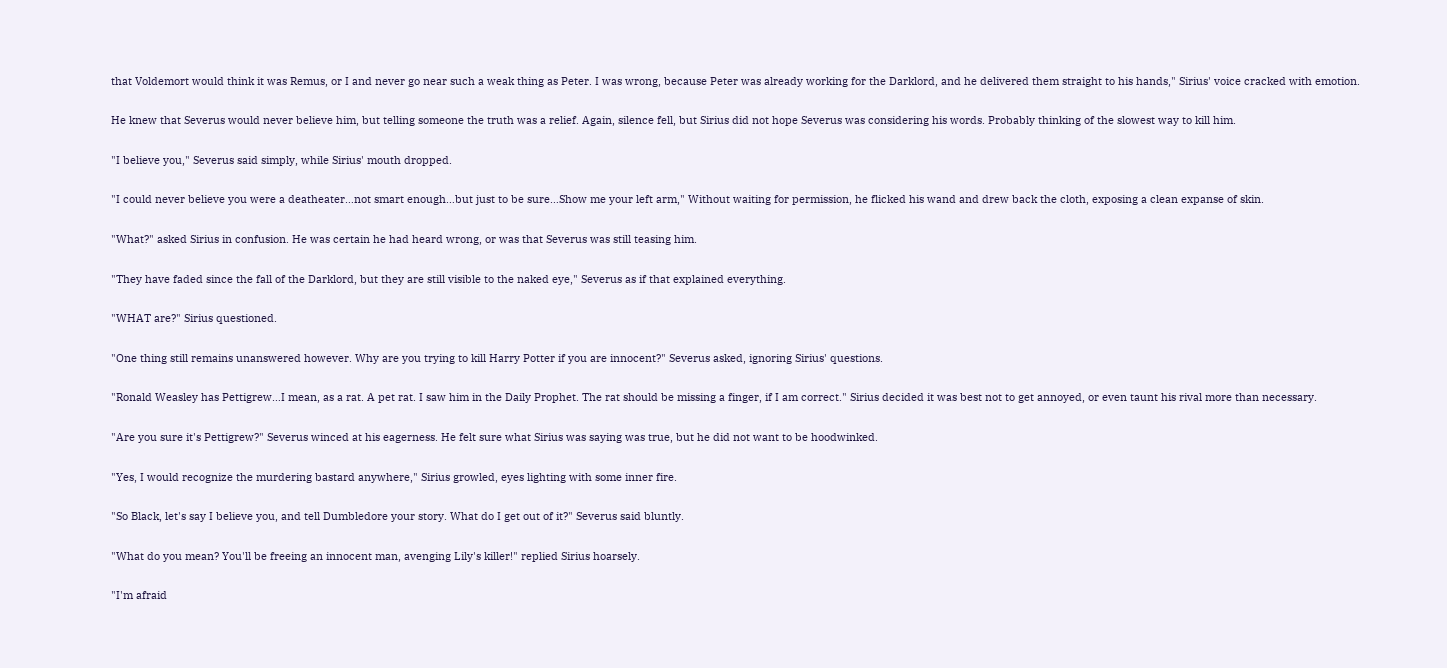that Voldemort would think it was Remus, or I and never go near such a weak thing as Peter. I was wrong, because Peter was already working for the Darklord, and he delivered them straight to his hands," Sirius' voice cracked with emotion.

He knew that Severus would never believe him, but telling someone the truth was a relief. Again, silence fell, but Sirius did not hope Severus was considering his words. Probably thinking of the slowest way to kill him.

"I believe you," Severus said simply, while Sirius' mouth dropped.

"I could never believe you were a deatheater…not smart enough…but just to be sure…Show me your left arm," Without waiting for permission, he flicked his wand and drew back the cloth, exposing a clean expanse of skin.

"What?" asked Sirius in confusion. He was certain he had heard wrong, or was that Severus was still teasing him.

"They have faded since the fall of the Darklord, but they are still visible to the naked eye," Severus as if that explained everything.

"WHAT are?" Sirius questioned.

"One thing still remains unanswered however. Why are you trying to kill Harry Potter if you are innocent?" Severus asked, ignoring Sirius' questions.

"Ronald Weasley has Pettigrew…I mean, as a rat. A pet rat. I saw him in the Daily Prophet. The rat should be missing a finger, if I am correct." Sirius decided it was best not to get annoyed, or even taunt his rival more than necessary.

"Are you sure it's Pettigrew?" Severus winced at his eagerness. He felt sure what Sirius was saying was true, but he did not want to be hoodwinked.

"Yes, I would recognize the murdering bastard anywhere," Sirius growled, eyes lighting with some inner fire.

"So Black, let's say I believe you, and tell Dumbledore your story. What do I get out of it?" Severus said bluntly.

"What do you mean? You'll be freeing an innocent man, avenging Lily's killer!" replied Sirius hoarsely.

"I'm afraid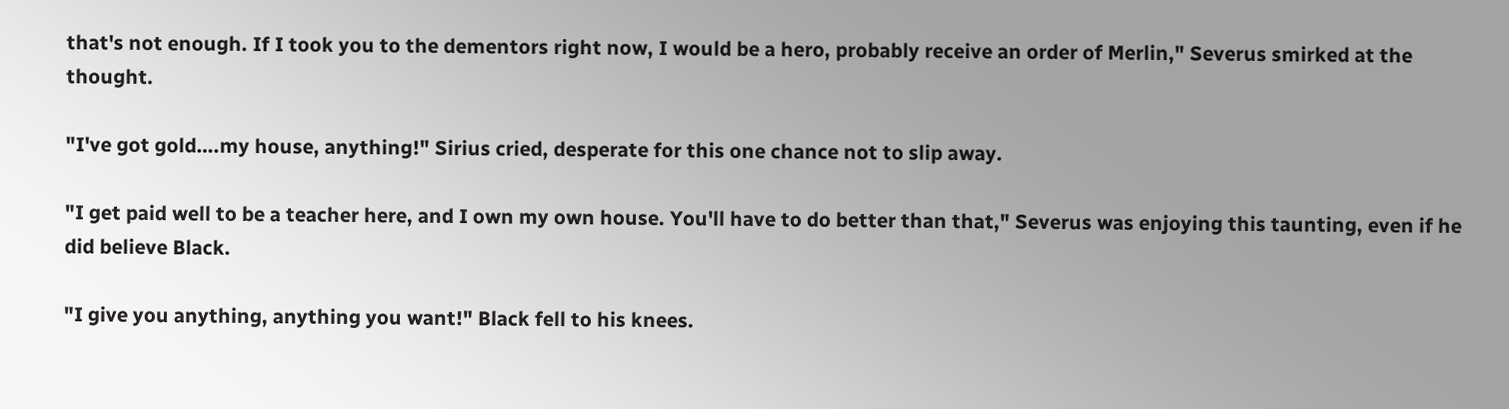that's not enough. If I took you to the dementors right now, I would be a hero, probably receive an order of Merlin," Severus smirked at the thought.

"I've got gold….my house, anything!" Sirius cried, desperate for this one chance not to slip away.

"I get paid well to be a teacher here, and I own my own house. You'll have to do better than that," Severus was enjoying this taunting, even if he did believe Black.

"I give you anything, anything you want!" Black fell to his knees.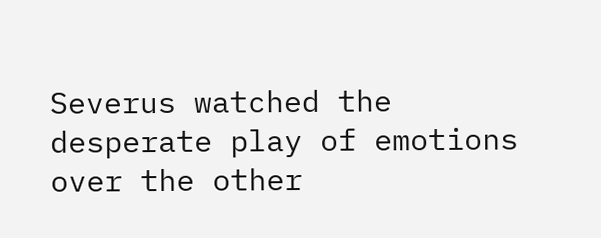Severus watched the desperate play of emotions over the other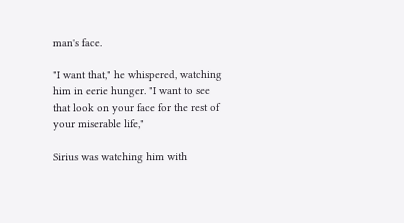man's face.

"I want that," he whispered, watching him in eerie hunger. "I want to see that look on your face for the rest of your miserable life,"

Sirius was watching him with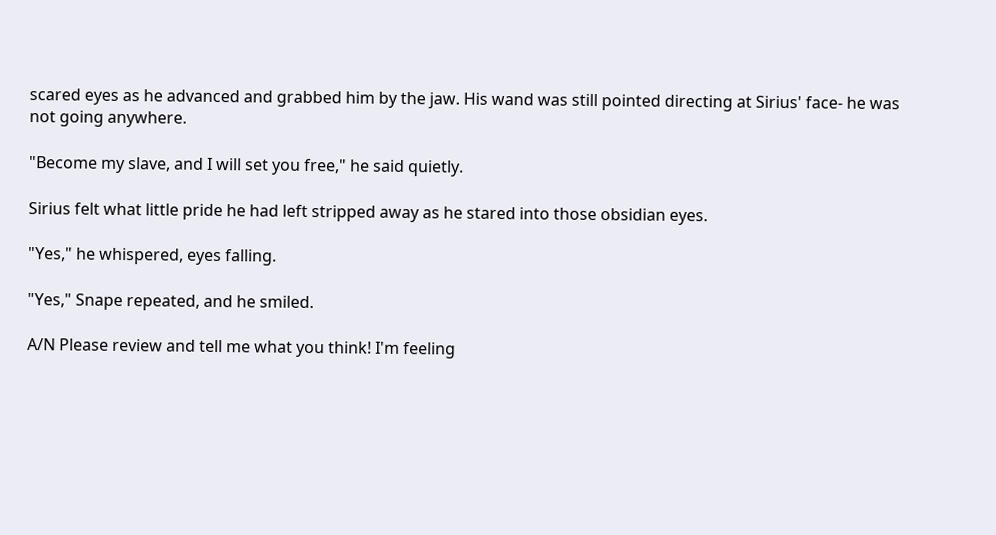scared eyes as he advanced and grabbed him by the jaw. His wand was still pointed directing at Sirius' face- he was not going anywhere.

"Become my slave, and I will set you free," he said quietly.

Sirius felt what little pride he had left stripped away as he stared into those obsidian eyes.

"Yes," he whispered, eyes falling.

"Yes," Snape repeated, and he smiled.

A/N Please review and tell me what you think! I'm feeling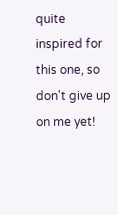quite inspired for this one, so don't give up on me yet!